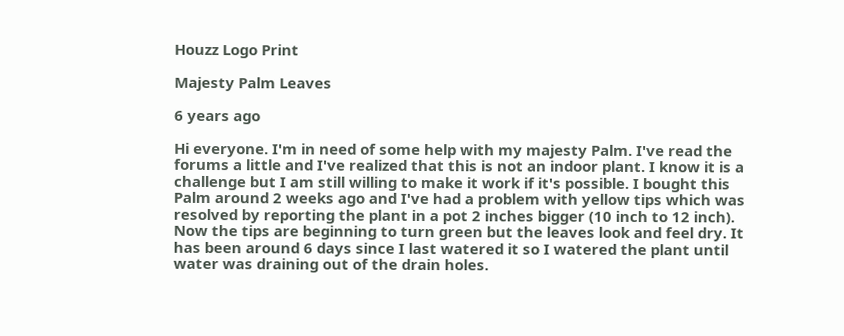Houzz Logo Print

Majesty Palm Leaves

6 years ago

Hi everyone. I'm in need of some help with my majesty Palm. I've read the forums a little and I've realized that this is not an indoor plant. I know it is a challenge but I am still willing to make it work if it's possible. I bought this Palm around 2 weeks ago and I've had a problem with yellow tips which was resolved by reporting the plant in a pot 2 inches bigger (10 inch to 12 inch). Now the tips are beginning to turn green but the leaves look and feel dry. It has been around 6 days since I last watered it so I watered the plant until water was draining out of the drain holes.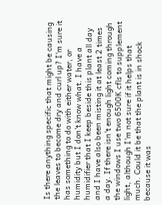Is there anything specific that might be causing the leaves to become dry and curl up? I'm sure it has something to do with either water, or humidity but I don't know what. I have a humidifier that I keep beside this plant all day and I have also been misting it at least 2 times a day. If there isn't enough light coming through the windows I use two 6500K cfls to supplement light, although I'm not sure if it helps that much. Could it be that the plant is in shock because it was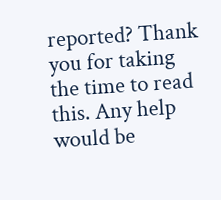reported? Thank you for taking the time to read this. Any help would be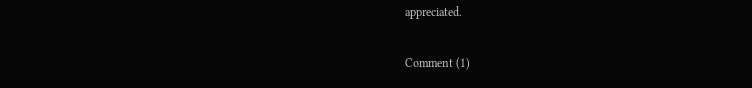appreciated.

Comment (1)